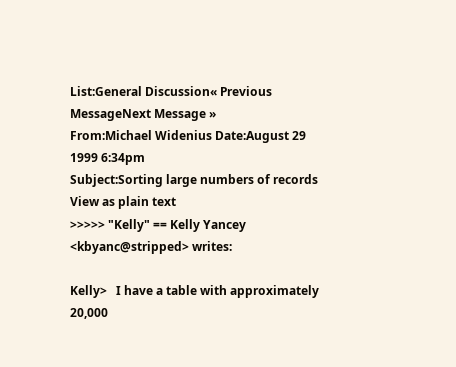List:General Discussion« Previous MessageNext Message »
From:Michael Widenius Date:August 29 1999 6:34pm
Subject:Sorting large numbers of records
View as plain text
>>>>> "Kelly" == Kelly Yancey <kbyanc@stripped> writes:

Kelly>   I have a table with approximately 20,000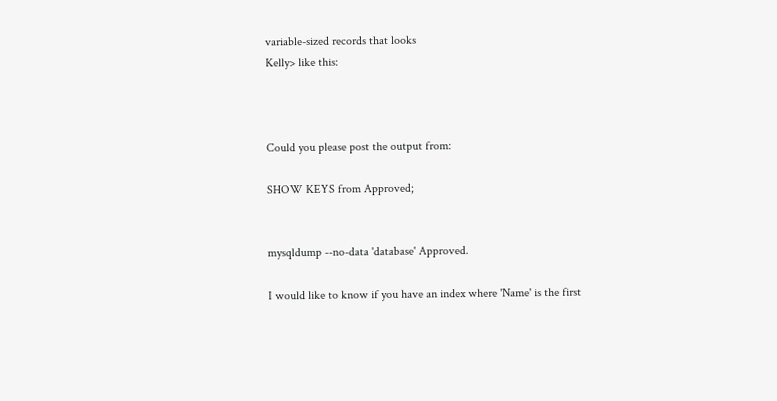variable-sized records that looks
Kelly> like this:



Could you please post the output from:

SHOW KEYS from Approved;


mysqldump --no-data 'database' Approved.

I would like to know if you have an index where 'Name' is the first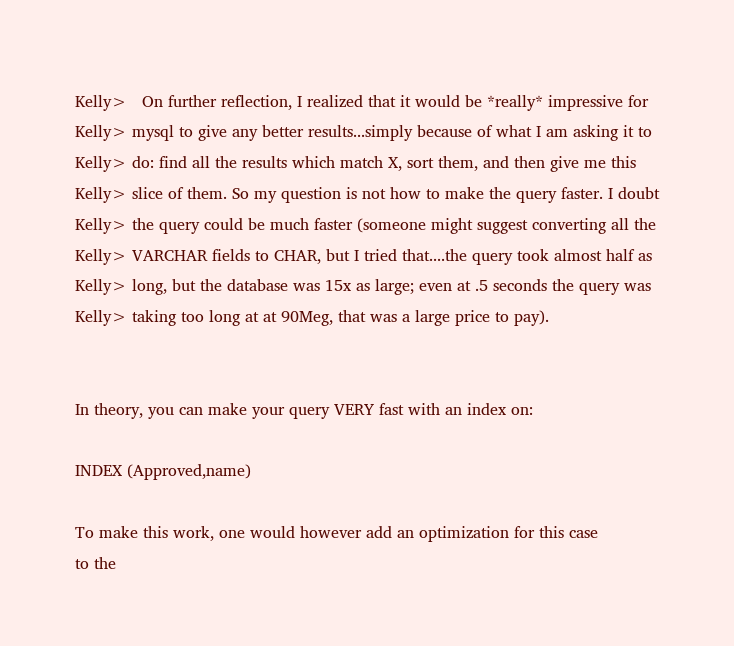Kelly>   On further reflection, I realized that it would be *really* impressive for
Kelly> mysql to give any better results...simply because of what I am asking it to
Kelly> do: find all the results which match X, sort them, and then give me this
Kelly> slice of them. So my question is not how to make the query faster. I doubt
Kelly> the query could be much faster (someone might suggest converting all the
Kelly> VARCHAR fields to CHAR, but I tried that....the query took almost half as
Kelly> long, but the database was 15x as large; even at .5 seconds the query was
Kelly> taking too long at at 90Meg, that was a large price to pay).


In theory, you can make your query VERY fast with an index on:

INDEX (Approved,name)

To make this work, one would however add an optimization for this case
to the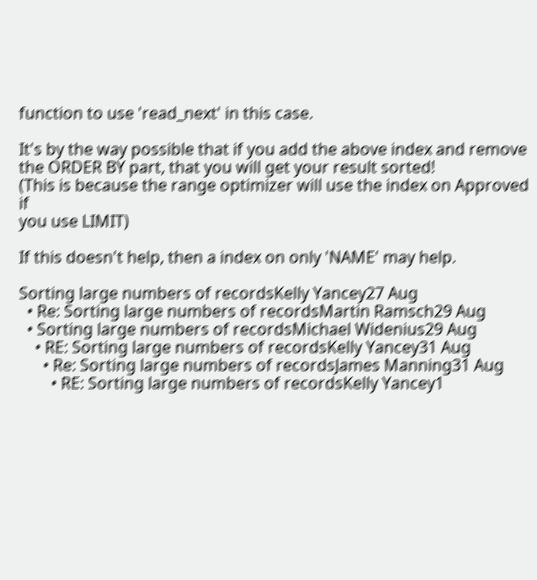function to use 'read_next' in this case.

It's by the way possible that if you add the above index and remove
the ORDER BY part, that you will get your result sorted!
(This is because the range optimizer will use the index on Approved if
you use LIMIT)

If this doesn't help, then a index on only 'NAME' may help.

Sorting large numbers of recordsKelly Yancey27 Aug
  • Re: Sorting large numbers of recordsMartin Ramsch29 Aug
  • Sorting large numbers of recordsMichael Widenius29 Aug
    • RE: Sorting large numbers of recordsKelly Yancey31 Aug
      • Re: Sorting large numbers of recordsJames Manning31 Aug
        • RE: Sorting large numbers of recordsKelly Yancey1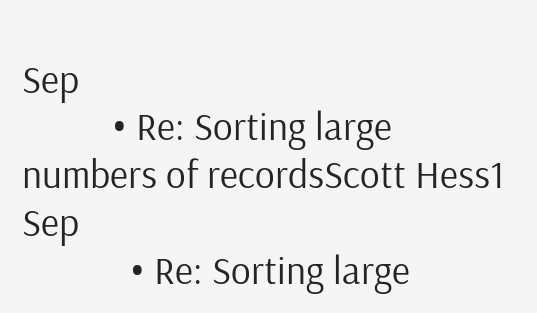Sep
          • Re: Sorting large numbers of recordsScott Hess1 Sep
            • Re: Sorting large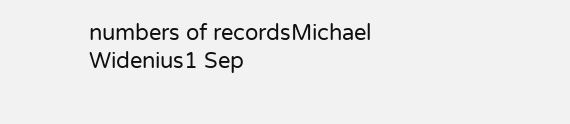numbers of recordsMichael Widenius1 Sep